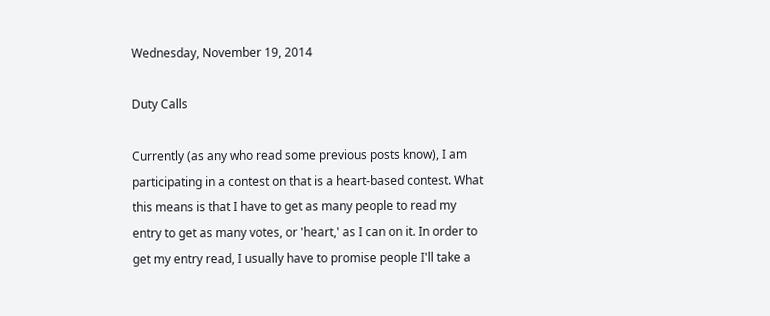Wednesday, November 19, 2014

Duty Calls

Currently (as any who read some previous posts know), I am participating in a contest on that is a heart-based contest. What this means is that I have to get as many people to read my entry to get as many votes, or 'heart,' as I can on it. In order to get my entry read, I usually have to promise people I'll take a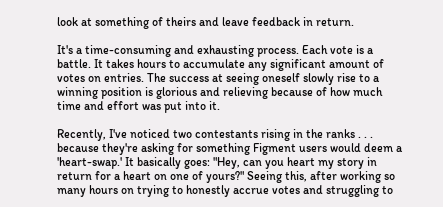look at something of theirs and leave feedback in return.

It's a time-consuming and exhausting process. Each vote is a battle. It takes hours to accumulate any significant amount of votes on entries. The success at seeing oneself slowly rise to a winning position is glorious and relieving because of how much time and effort was put into it.

Recently, I've noticed two contestants rising in the ranks . . . because they're asking for something Figment users would deem a 'heart-swap.' It basically goes: "Hey, can you heart my story in return for a heart on one of yours?" Seeing this, after working so many hours on trying to honestly accrue votes and struggling to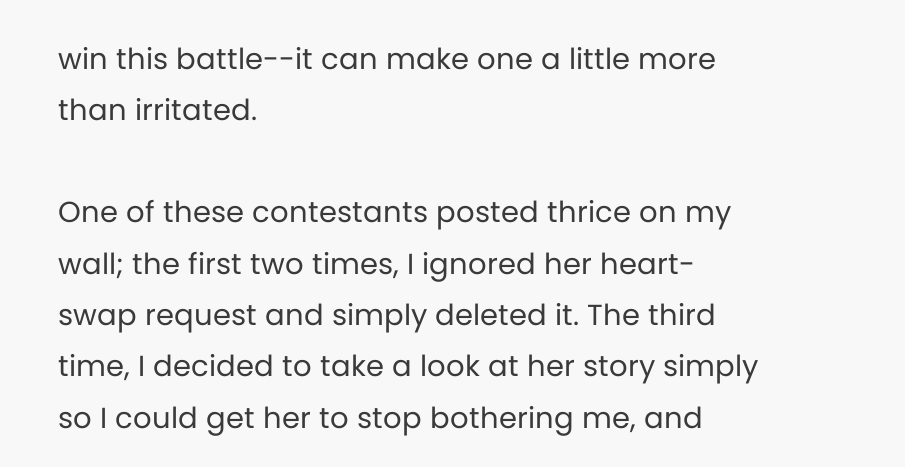win this battle--it can make one a little more than irritated.

One of these contestants posted thrice on my wall; the first two times, I ignored her heart-swap request and simply deleted it. The third time, I decided to take a look at her story simply so I could get her to stop bothering me, and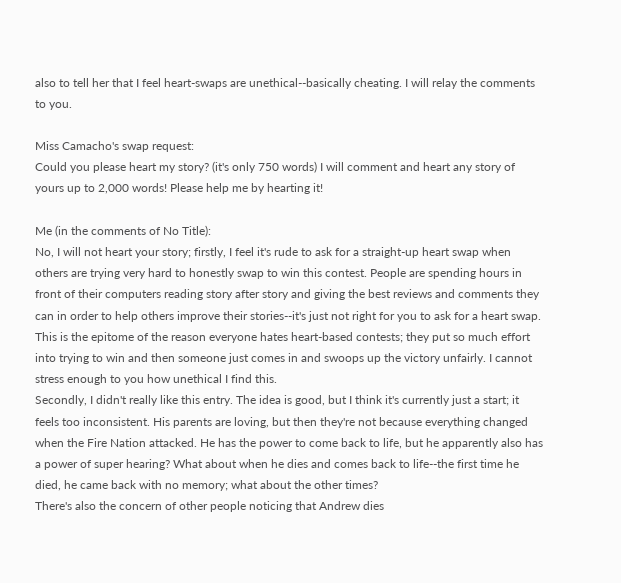also to tell her that I feel heart-swaps are unethical--basically cheating. I will relay the comments to you.

Miss Camacho's swap request:
Could you please heart my story? (it's only 750 words) I will comment and heart any story of yours up to 2,000 words! Please help me by hearting it!

Me (in the comments of No Title):
No, I will not heart your story; firstly, I feel it's rude to ask for a straight-up heart swap when others are trying very hard to honestly swap to win this contest. People are spending hours in front of their computers reading story after story and giving the best reviews and comments they can in order to help others improve their stories--it's just not right for you to ask for a heart swap. This is the epitome of the reason everyone hates heart-based contests; they put so much effort into trying to win and then someone just comes in and swoops up the victory unfairly. I cannot stress enough to you how unethical I find this.
Secondly, I didn't really like this entry. The idea is good, but I think it's currently just a start; it feels too inconsistent. His parents are loving, but then they're not because everything changed when the Fire Nation attacked. He has the power to come back to life, but he apparently also has a power of super hearing? What about when he dies and comes back to life--the first time he died, he came back with no memory; what about the other times?
There's also the concern of other people noticing that Andrew dies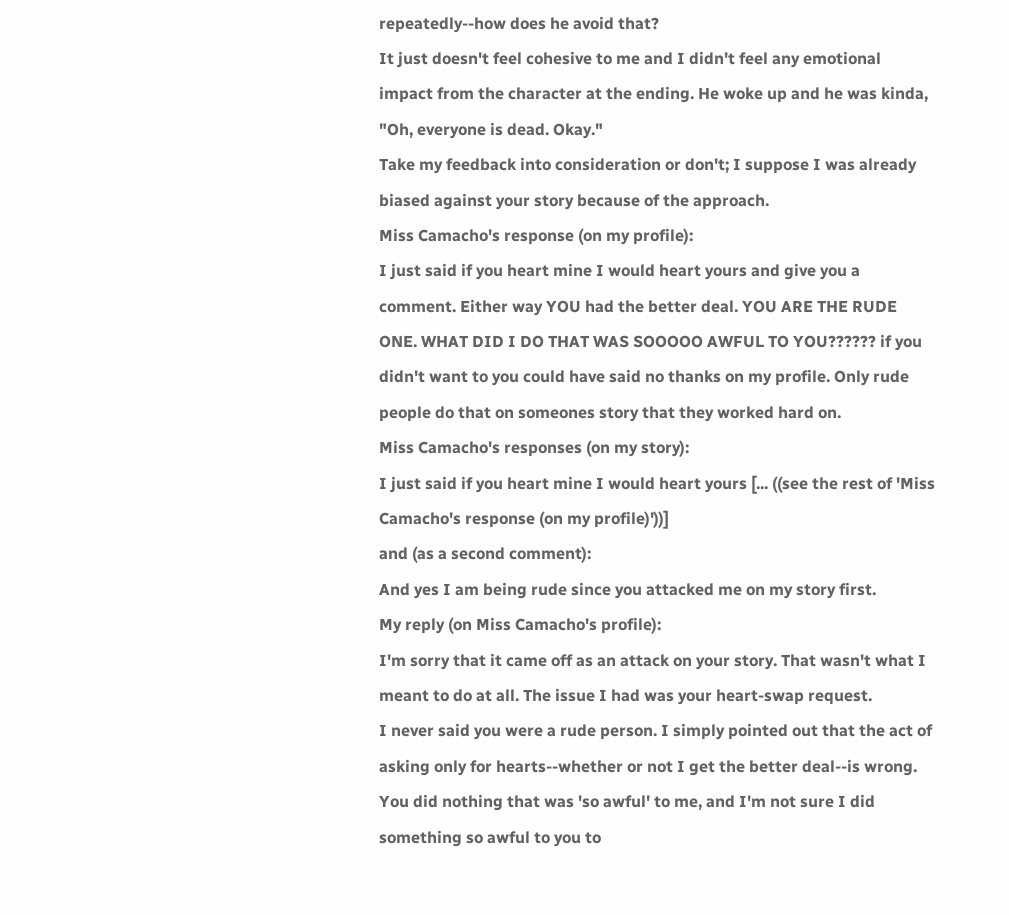repeatedly--how does he avoid that?
It just doesn't feel cohesive to me and I didn't feel any emotional impact from the character at the ending. He woke up and he was kinda, "Oh, everyone is dead. Okay."
Take my feedback into consideration or don't; I suppose I was already biased against your story because of the approach.
Miss Camacho's response (on my profile):
I just said if you heart mine I would heart yours and give you a comment. Either way YOU had the better deal. YOU ARE THE RUDE ONE. WHAT DID I DO THAT WAS SOOOOO AWFUL TO YOU?????? if you didn't want to you could have said no thanks on my profile. Only rude people do that on someones story that they worked hard on.
Miss Camacho's responses (on my story):
I just said if you heart mine I would heart yours [... ((see the rest of 'Miss Camacho's response (on my profile)'))]
and (as a second comment):
And yes I am being rude since you attacked me on my story first.
My reply (on Miss Camacho's profile):
I'm sorry that it came off as an attack on your story. That wasn't what I meant to do at all. The issue I had was your heart-swap request.
I never said you were a rude person. I simply pointed out that the act of asking only for hearts--whether or not I get the better deal--is wrong. You did nothing that was 'so awful' to me, and I'm not sure I did something so awful to you to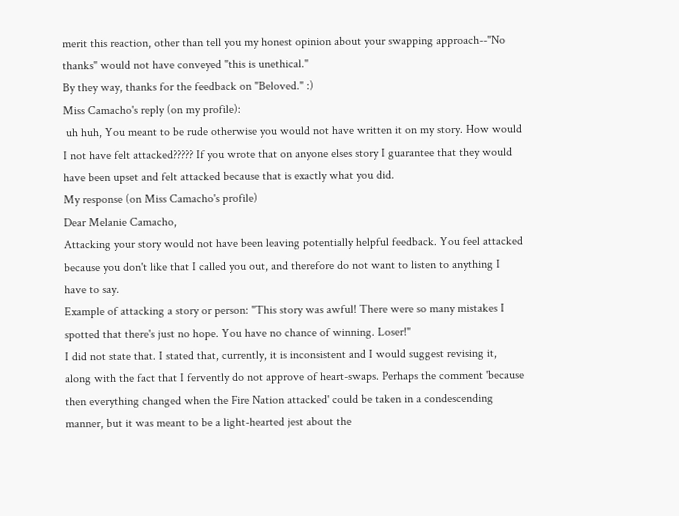merit this reaction, other than tell you my honest opinion about your swapping approach--"No thanks" would not have conveyed "this is unethical."
By they way, thanks for the feedback on "Beloved." :)
Miss Camacho's reply (on my profile):
 uh huh, You meant to be rude otherwise you would not have written it on my story. How would I not have felt attacked????? If you wrote that on anyone elses story I guarantee that they would have been upset and felt attacked because that is exactly what you did.
My response (on Miss Camacho's profile)
Dear Melanie Camacho,
Attacking your story would not have been leaving potentially helpful feedback. You feel attacked because you don't like that I called you out, and therefore do not want to listen to anything I have to say.
Example of attacking a story or person: "This story was awful! There were so many mistakes I spotted that there's just no hope. You have no chance of winning. Loser!"
I did not state that. I stated that, currently, it is inconsistent and I would suggest revising it, along with the fact that I fervently do not approve of heart-swaps. Perhaps the comment 'because then everything changed when the Fire Nation attacked' could be taken in a condescending manner, but it was meant to be a light-hearted jest about the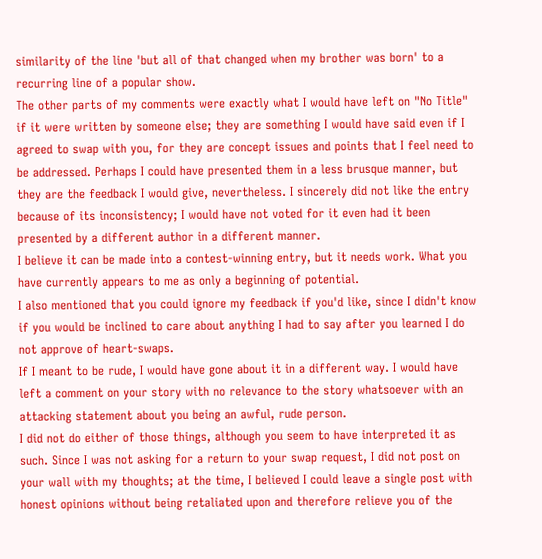similarity of the line 'but all of that changed when my brother was born' to a recurring line of a popular show.
The other parts of my comments were exactly what I would have left on "No Title" if it were written by someone else; they are something I would have said even if I agreed to swap with you, for they are concept issues and points that I feel need to be addressed. Perhaps I could have presented them in a less brusque manner, but they are the feedback I would give, nevertheless. I sincerely did not like the entry because of its inconsistency; I would have not voted for it even had it been presented by a different author in a different manner.
I believe it can be made into a contest-winning entry, but it needs work. What you have currently appears to me as only a beginning of potential.
I also mentioned that you could ignore my feedback if you'd like, since I didn't know if you would be inclined to care about anything I had to say after you learned I do not approve of heart-swaps.
If I meant to be rude, I would have gone about it in a different way. I would have left a comment on your story with no relevance to the story whatsoever with an attacking statement about you being an awful, rude person.
I did not do either of those things, although you seem to have interpreted it as such. Since I was not asking for a return to your swap request, I did not post on your wall with my thoughts; at the time, I believed I could leave a single post with honest opinions without being retaliated upon and therefore relieve you of the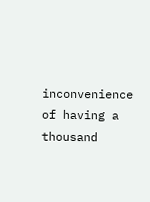inconvenience of having a thousand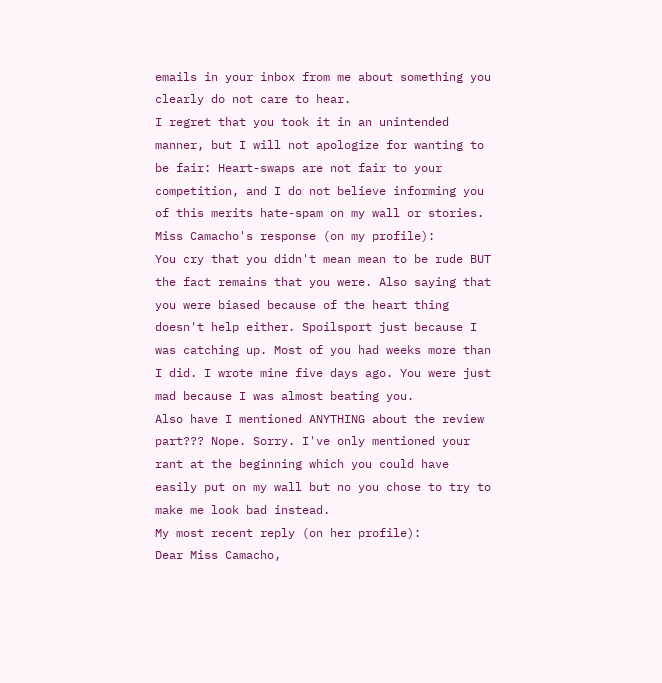emails in your inbox from me about something you clearly do not care to hear.
I regret that you took it in an unintended manner, but I will not apologize for wanting to be fair: Heart-swaps are not fair to your competition, and I do not believe informing you of this merits hate-spam on my wall or stories.
Miss Camacho's response (on my profile):
You cry that you didn't mean mean to be rude BUT the fact remains that you were. Also saying that you were biased because of the heart thing doesn't help either. Spoilsport just because I was catching up. Most of you had weeks more than I did. I wrote mine five days ago. You were just mad because I was almost beating you.
Also have I mentioned ANYTHING about the review part??? Nope. Sorry. I've only mentioned your rant at the beginning which you could have easily put on my wall but no you chose to try to make me look bad instead.
My most recent reply (on her profile):
Dear Miss Camacho,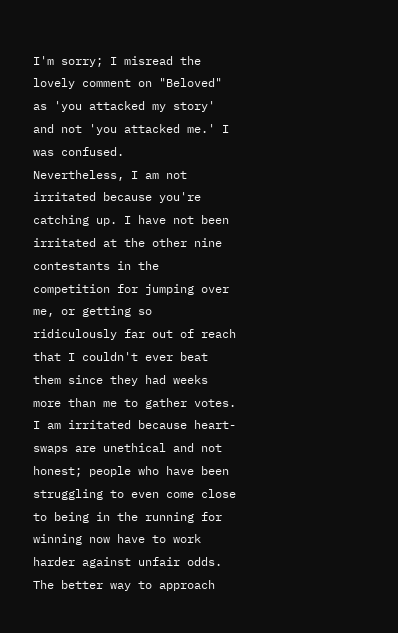I'm sorry; I misread the lovely comment on "Beloved" as 'you attacked my story' and not 'you attacked me.' I was confused.
Nevertheless, I am not irritated because you're catching up. I have not been irritated at the other nine contestants in the competition for jumping over me, or getting so ridiculously far out of reach that I couldn't ever beat them since they had weeks more than me to gather votes. I am irritated because heart-swaps are unethical and not honest; people who have been struggling to even come close to being in the running for winning now have to work harder against unfair odds.
The better way to approach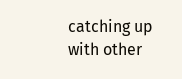catching up with other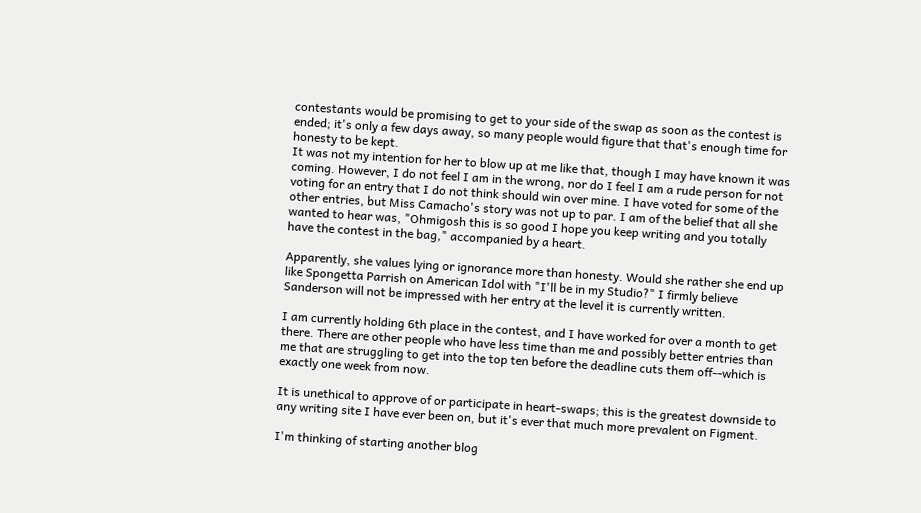contestants would be promising to get to your side of the swap as soon as the contest is ended; it's only a few days away, so many people would figure that that's enough time for honesty to be kept.
It was not my intention for her to blow up at me like that, though I may have known it was coming. However, I do not feel I am in the wrong, nor do I feel I am a rude person for not voting for an entry that I do not think should win over mine. I have voted for some of the other entries, but Miss Camacho's story was not up to par. I am of the belief that all she wanted to hear was, "Ohmigosh this is so good I hope you keep writing and you totally have the contest in the bag," accompanied by a heart.

Apparently, she values lying or ignorance more than honesty. Would she rather she end up like Spongetta Parrish on American Idol with "I'll be in my Studio?" I firmly believe Sanderson will not be impressed with her entry at the level it is currently written.

I am currently holding 6th place in the contest, and I have worked for over a month to get there. There are other people who have less time than me and possibly better entries than me that are struggling to get into the top ten before the deadline cuts them off--which is exactly one week from now.

It is unethical to approve of or participate in heart-swaps; this is the greatest downside to any writing site I have ever been on, but it's ever that much more prevalent on Figment.

I'm thinking of starting another blog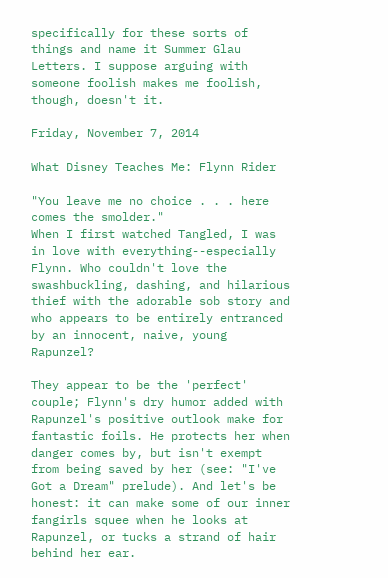specifically for these sorts of things and name it Summer Glau Letters. I suppose arguing with someone foolish makes me foolish, though, doesn't it.

Friday, November 7, 2014

What Disney Teaches Me: Flynn Rider

"You leave me no choice . . . here comes the smolder."
When I first watched Tangled, I was in love with everything--especially Flynn. Who couldn't love the swashbuckling, dashing, and hilarious thief with the adorable sob story and who appears to be entirely entranced by an innocent, naive, young Rapunzel?

They appear to be the 'perfect' couple; Flynn's dry humor added with Rapunzel's positive outlook make for fantastic foils. He protects her when danger comes by, but isn't exempt from being saved by her (see: "I've Got a Dream" prelude). And let's be honest: it can make some of our inner fangirls squee when he looks at Rapunzel, or tucks a strand of hair behind her ear.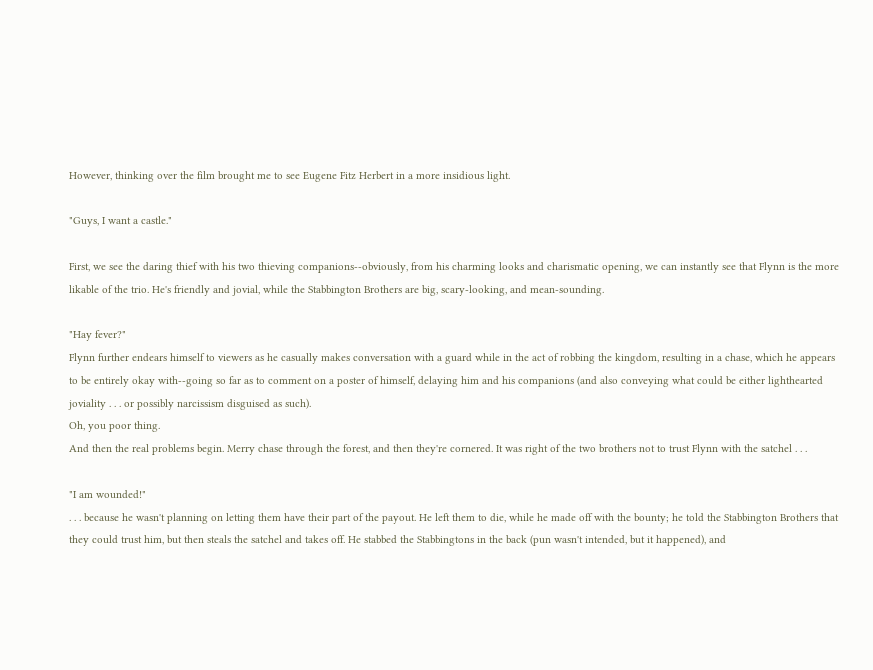However, thinking over the film brought me to see Eugene Fitz Herbert in a more insidious light.

"Guys, I want a castle."

First, we see the daring thief with his two thieving companions--obviously, from his charming looks and charismatic opening, we can instantly see that Flynn is the more likable of the trio. He's friendly and jovial, while the Stabbington Brothers are big, scary-looking, and mean-sounding.

"Hay fever?"
Flynn further endears himself to viewers as he casually makes conversation with a guard while in the act of robbing the kingdom, resulting in a chase, which he appears to be entirely okay with--going so far as to comment on a poster of himself, delaying him and his companions (and also conveying what could be either lighthearted joviality . . . or possibly narcissism disguised as such).
Oh, you poor thing.
And then the real problems begin. Merry chase through the forest, and then they're cornered. It was right of the two brothers not to trust Flynn with the satchel . . .

"I am wounded!"
. . . because he wasn't planning on letting them have their part of the payout. He left them to die, while he made off with the bounty; he told the Stabbington Brothers that they could trust him, but then steals the satchel and takes off. He stabbed the Stabbingtons in the back (pun wasn't intended, but it happened), and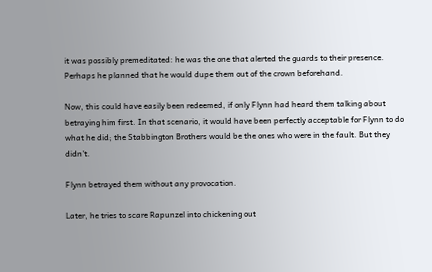it was possibly premeditated: he was the one that alerted the guards to their presence. Perhaps he planned that he would dupe them out of the crown beforehand.

Now, this could have easily been redeemed, if only Flynn had heard them talking about betraying him first. In that scenario, it would have been perfectly acceptable for Flynn to do what he did; the Stabbington Brothers would be the ones who were in the fault. But they didn't.

Flynn betrayed them without any provocation.

Later, he tries to scare Rapunzel into chickening out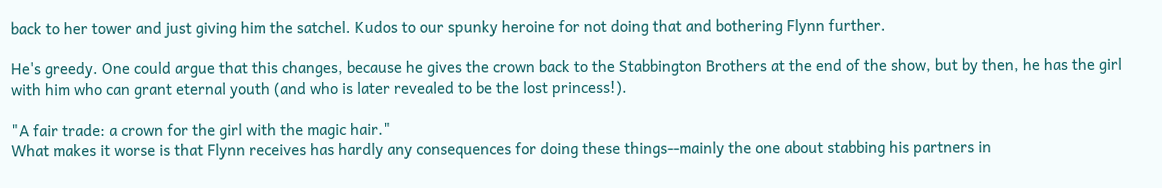back to her tower and just giving him the satchel. Kudos to our spunky heroine for not doing that and bothering Flynn further.

He's greedy. One could argue that this changes, because he gives the crown back to the Stabbington Brothers at the end of the show, but by then, he has the girl with him who can grant eternal youth (and who is later revealed to be the lost princess!).

"A fair trade: a crown for the girl with the magic hair."
What makes it worse is that Flynn receives has hardly any consequences for doing these things--mainly the one about stabbing his partners in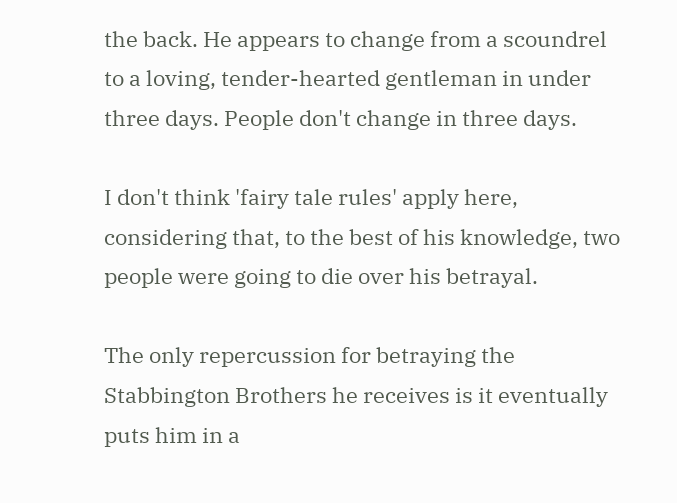the back. He appears to change from a scoundrel to a loving, tender-hearted gentleman in under three days. People don't change in three days.

I don't think 'fairy tale rules' apply here, considering that, to the best of his knowledge, two people were going to die over his betrayal.

The only repercussion for betraying the Stabbington Brothers he receives is it eventually puts him in a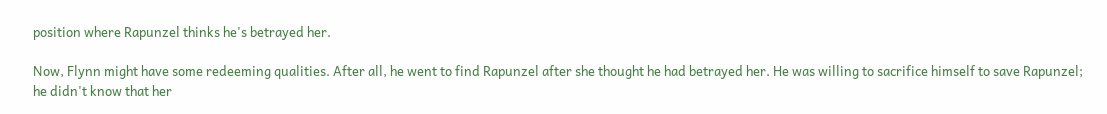position where Rapunzel thinks he's betrayed her.

Now, Flynn might have some redeeming qualities. After all, he went to find Rapunzel after she thought he had betrayed her. He was willing to sacrifice himself to save Rapunzel; he didn't know that her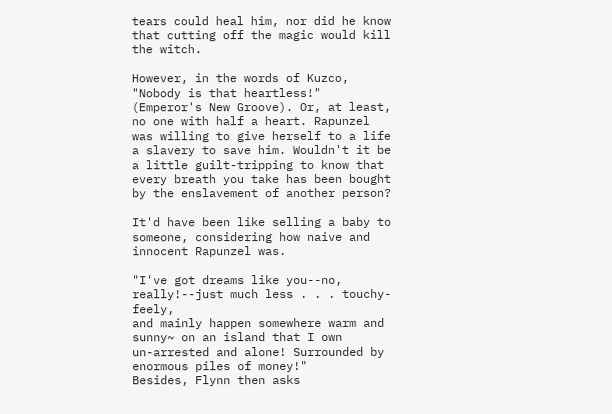tears could heal him, nor did he know that cutting off the magic would kill the witch.

However, in the words of Kuzco, "Nobody is that heartless!" (Emperor's New Groove). Or, at least, no one with half a heart. Rapunzel was willing to give herself to a life a slavery to save him. Wouldn't it be a little guilt-tripping to know that every breath you take has been bought by the enslavement of another person?

It'd have been like selling a baby to someone, considering how naive and innocent Rapunzel was.

"I've got dreams like you--no, really!--just much less . . . touchy-feely,
and mainly happen somewhere warm and sunny~ on an island that I own
un-arrested and alone! Surrounded by enormous piles of money!"
Besides, Flynn then asks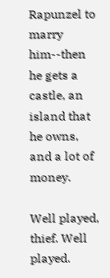Rapunzel to marry him--then he gets a castle, an island that he owns, and a lot of money.

Well played, thief. Well played.